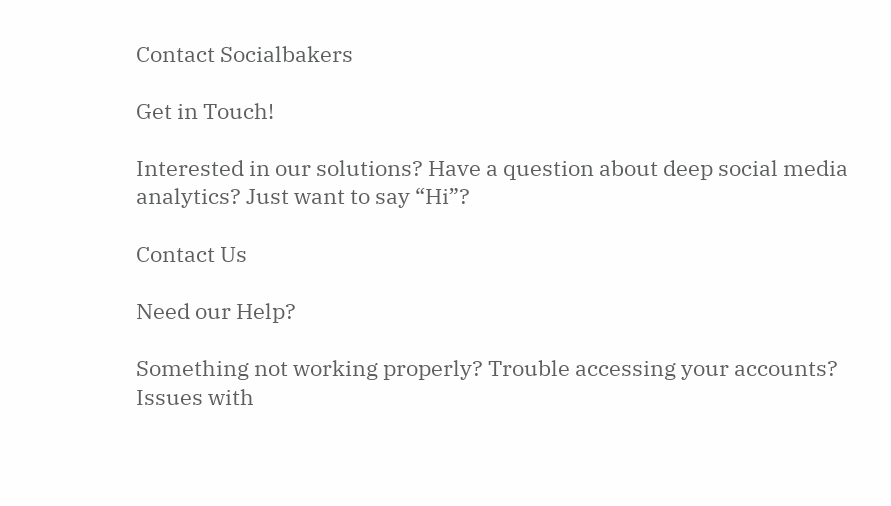Contact Socialbakers

Get in Touch!

Interested in our solutions? Have a question about deep social media analytics? Just want to say “Hi”?

Contact Us

Need our Help?

Something not working properly? Trouble accessing your accounts? Issues with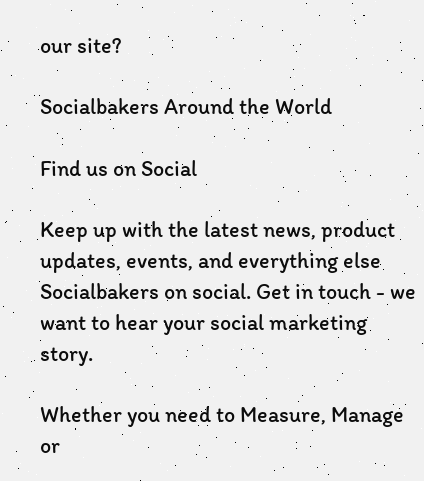our site?

Socialbakers Around the World

Find us on Social

Keep up with the latest news, product updates, events, and everything else Socialbakers on social. Get in touch - we want to hear your social marketing story.

Whether you need to Measure, Manage or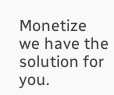Monetize we have the solution for you.